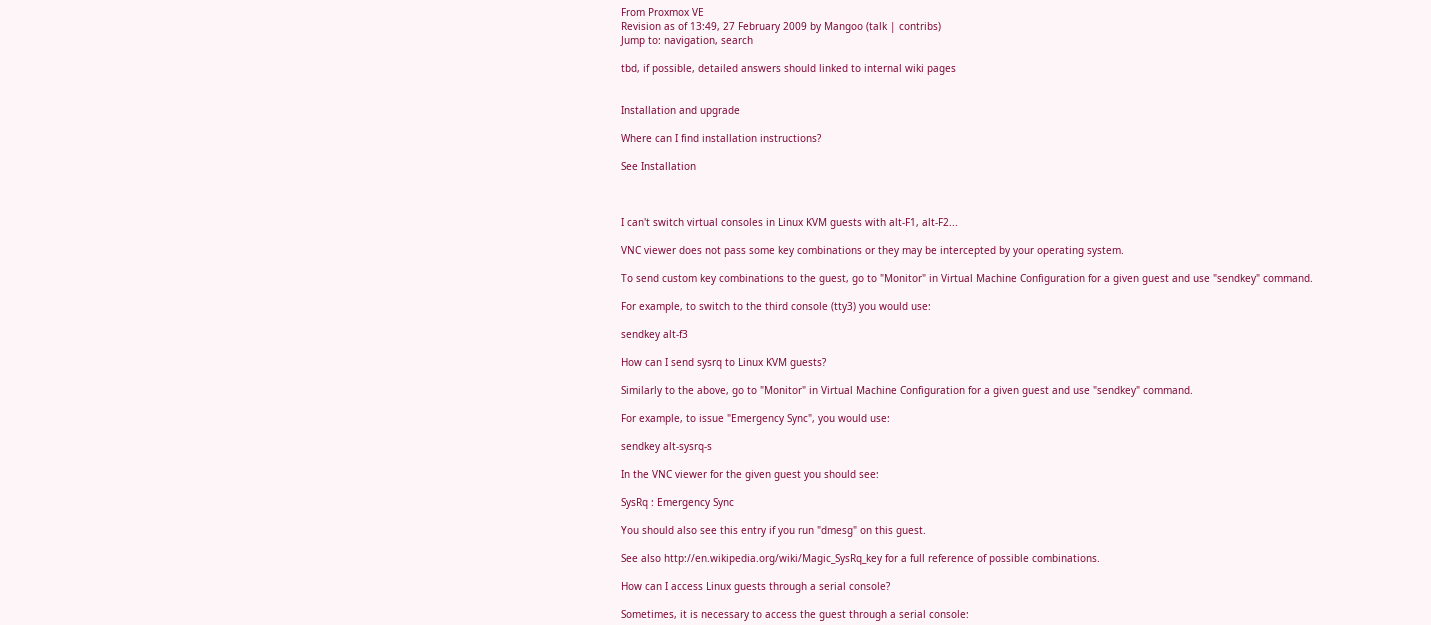From Proxmox VE
Revision as of 13:49, 27 February 2009 by Mangoo (talk | contribs)
Jump to: navigation, search

tbd, if possible, detailed answers should linked to internal wiki pages


Installation and upgrade

Where can I find installation instructions?

See Installation



I can't switch virtual consoles in Linux KVM guests with alt-F1, alt-F2...

VNC viewer does not pass some key combinations or they may be intercepted by your operating system.

To send custom key combinations to the guest, go to "Monitor" in Virtual Machine Configuration for a given guest and use "sendkey" command.

For example, to switch to the third console (tty3) you would use:

sendkey alt-f3

How can I send sysrq to Linux KVM guests?

Similarly to the above, go to "Monitor" in Virtual Machine Configuration for a given guest and use "sendkey" command.

For example, to issue "Emergency Sync", you would use:

sendkey alt-sysrq-s

In the VNC viewer for the given guest you should see:

SysRq : Emergency Sync

You should also see this entry if you run "dmesg" on this guest.

See also http://en.wikipedia.org/wiki/Magic_SysRq_key for a full reference of possible combinations.

How can I access Linux guests through a serial console?

Sometimes, it is necessary to access the guest through a serial console: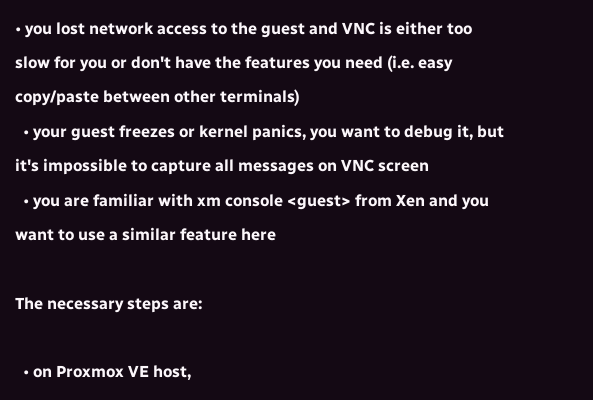• you lost network access to the guest and VNC is either too slow for you or don't have the features you need (i.e. easy copy/paste between other terminals)
  • your guest freezes or kernel panics, you want to debug it, but it's impossible to capture all messages on VNC screen
  • you are familiar with xm console <guest> from Xen and you want to use a similar feature here

The necessary steps are:

  • on Proxmox VE host,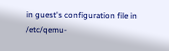in guest's configuration file in /etc/qemu-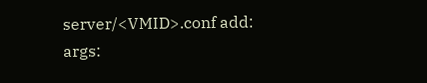server/<VMID>.conf add:
args: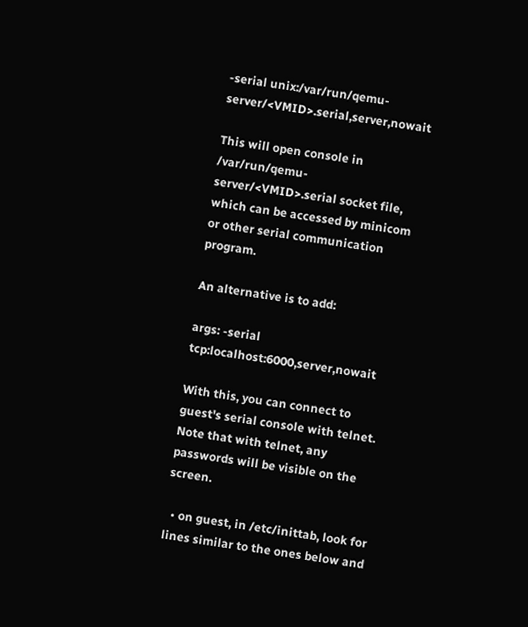-serial unix:/var/run/qemu-server/<VMID>.serial,server,nowait

This will open console in /var/run/qemu-server/<VMID>.serial socket file, which can be accessed by minicom or other serial communication program.

An alternative is to add:

args: -serial tcp:localhost:6000,server,nowait

With this, you can connect to guest's serial console with telnet. Note that with telnet, any passwords will be visible on the screen.

  • on guest, in /etc/inittab, look for lines similar to the ones below and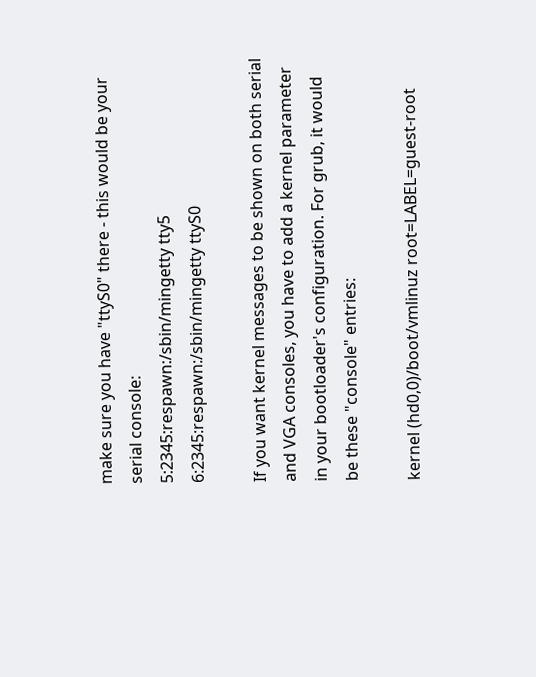make sure you have "ttyS0" there - this would be your serial console:
5:2345:respawn:/sbin/mingetty tty5
6:2345:respawn:/sbin/mingetty ttyS0

If you want kernel messages to be shown on both serial and VGA consoles, you have to add a kernel parameter in your bootloader's configuration. For grub, it would be these "console" entries:

kernel (hd0,0)/boot/vmlinuz root=LABEL=guest-root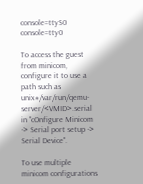console=ttyS0 console=tty0

To access the guest from minicom, configure it to use a path such as unix#/var/run/qemu-server/<VMID>.serial in "cOnfigure Minicom -> Serial port setup -> Serial Device".

To use multiple minicom configurations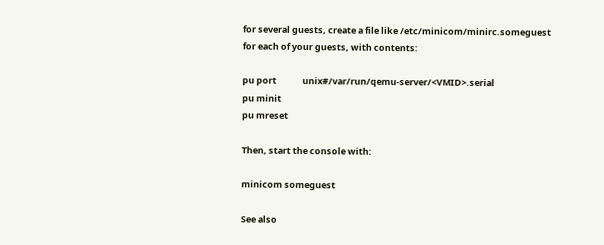for several guests, create a file like /etc/minicom/minirc.someguest for each of your guests, with contents:

pu port             unix#/var/run/qemu-server/<VMID>.serial
pu minit
pu mreset

Then, start the console with:

minicom someguest

See also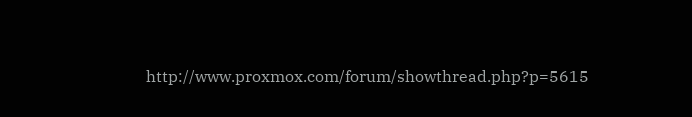http://www.proxmox.com/forum/showthread.php?p=5615